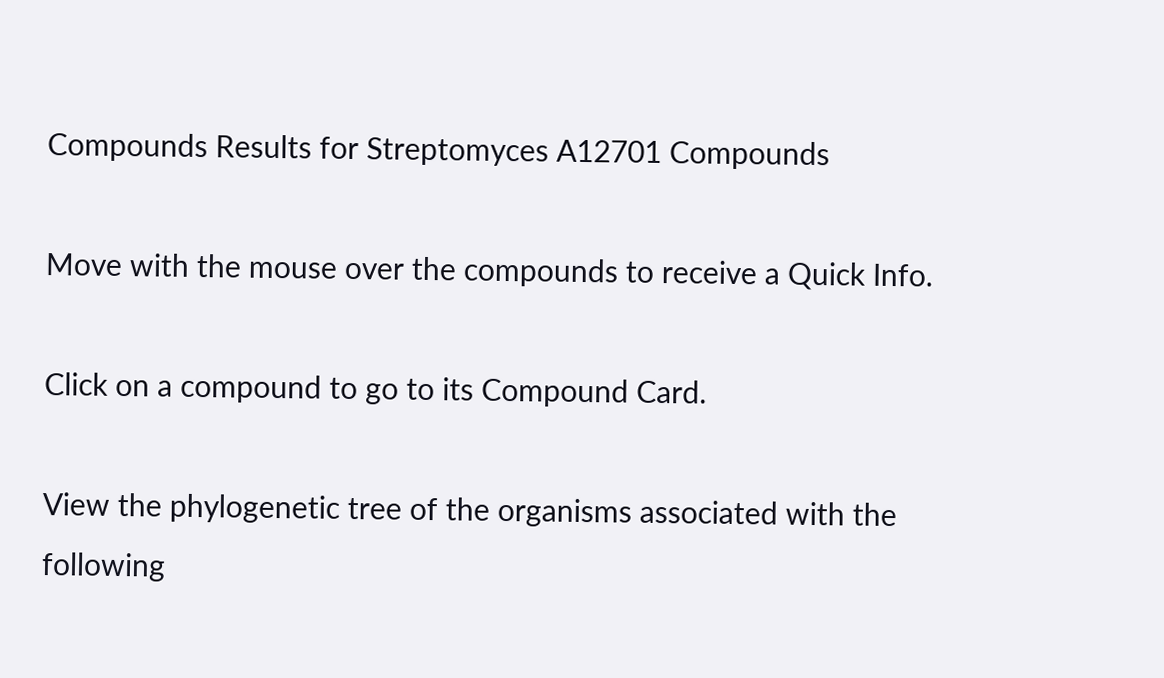Compounds Results for Streptomyces A12701 Compounds

Move with the mouse over the compounds to receive a Quick Info.

Click on a compound to go to its Compound Card.

View the phylogenetic tree of the organisms associated with the following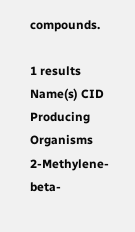compounds.

1 results
Name(s) CID Producing Organisms
2-Methylene-beta-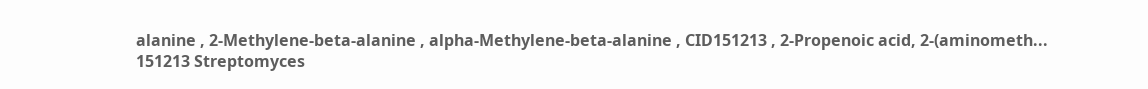alanine , 2-Methylene-beta-alanine , alpha-Methylene-beta-alanine , CID151213 , 2-Propenoic acid, 2-(aminometh...
151213 Streptomyces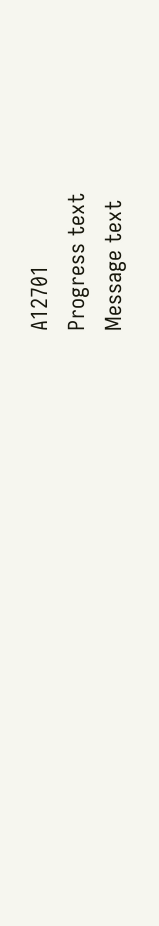A12701
Progress text
Message text